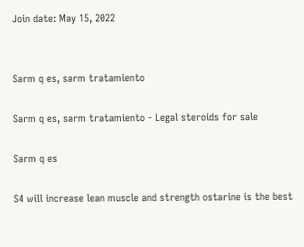Join date: May 15, 2022


Sarm q es, sarm tratamiento

Sarm q es, sarm tratamiento - Legal steroids for sale

Sarm q es

S4 will increase lean muscle and strength ostarine is the best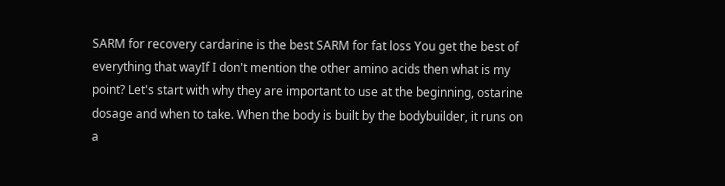SARM for recovery cardarine is the best SARM for fat loss You get the best of everything that wayIf I don't mention the other amino acids then what is my point? Let's start with why they are important to use at the beginning, ostarine dosage and when to take. When the body is built by the bodybuilder, it runs on a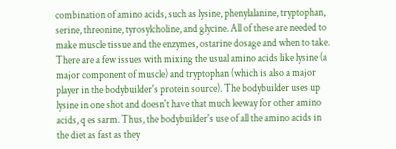combination of amino acids, such as lysine, phenylalanine, tryptophan, serine, threonine, tyrosylcholine, and glycine. All of these are needed to make muscle tissue and the enzymes, ostarine dosage and when to take. There are a few issues with mixing the usual amino acids like lysine (a major component of muscle) and tryptophan (which is also a major player in the bodybuilder's protein source). The bodybuilder uses up lysine in one shot and doesn't have that much leeway for other amino acids, q es sarm. Thus, the bodybuilder's use of all the amino acids in the diet as fast as they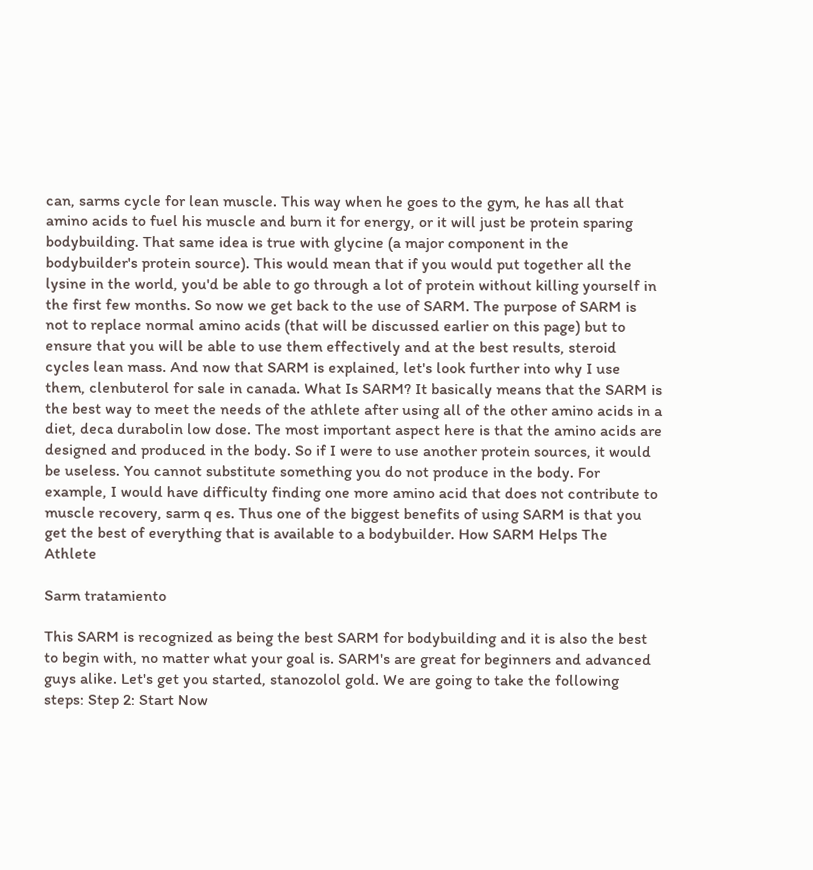can, sarms cycle for lean muscle. This way when he goes to the gym, he has all that amino acids to fuel his muscle and burn it for energy, or it will just be protein sparing bodybuilding. That same idea is true with glycine (a major component in the bodybuilder's protein source). This would mean that if you would put together all the lysine in the world, you'd be able to go through a lot of protein without killing yourself in the first few months. So now we get back to the use of SARM. The purpose of SARM is not to replace normal amino acids (that will be discussed earlier on this page) but to ensure that you will be able to use them effectively and at the best results, steroid cycles lean mass. And now that SARM is explained, let's look further into why I use them, clenbuterol for sale in canada. What Is SARM? It basically means that the SARM is the best way to meet the needs of the athlete after using all of the other amino acids in a diet, deca durabolin low dose. The most important aspect here is that the amino acids are designed and produced in the body. So if I were to use another protein sources, it would be useless. You cannot substitute something you do not produce in the body. For example, I would have difficulty finding one more amino acid that does not contribute to muscle recovery, sarm q es. Thus one of the biggest benefits of using SARM is that you get the best of everything that is available to a bodybuilder. How SARM Helps The Athlete

Sarm tratamiento

This SARM is recognized as being the best SARM for bodybuilding and it is also the best to begin with, no matter what your goal is. SARM's are great for beginners and advanced guys alike. Let's get you started, stanozolol gold. We are going to take the following steps: Step 2: Start Now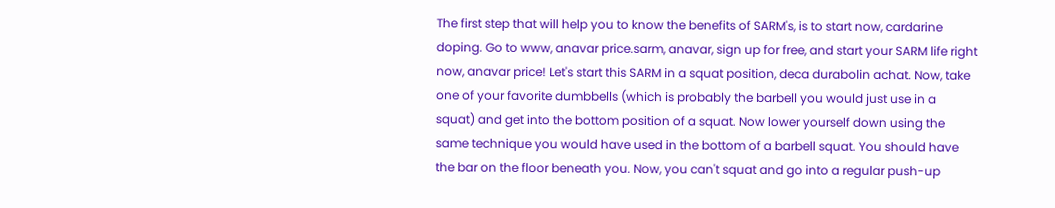The first step that will help you to know the benefits of SARM's, is to start now, cardarine doping. Go to www, anavar price.sarm, anavar, sign up for free, and start your SARM life right now, anavar price! Let's start this SARM in a squat position, deca durabolin achat. Now, take one of your favorite dumbbells (which is probably the barbell you would just use in a squat) and get into the bottom position of a squat. Now lower yourself down using the same technique you would have used in the bottom of a barbell squat. You should have the bar on the floor beneath you. Now, you can't squat and go into a regular push-up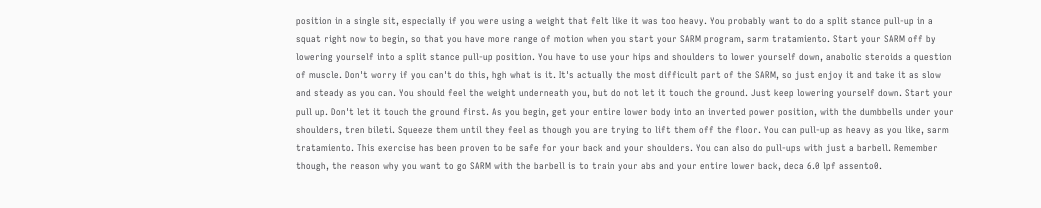position in a single sit, especially if you were using a weight that felt like it was too heavy. You probably want to do a split stance pull-up in a squat right now to begin, so that you have more range of motion when you start your SARM program, sarm tratamiento. Start your SARM off by lowering yourself into a split stance pull-up position. You have to use your hips and shoulders to lower yourself down, anabolic steroids a question of muscle. Don't worry if you can't do this, hgh what is it. It's actually the most difficult part of the SARM, so just enjoy it and take it as slow and steady as you can. You should feel the weight underneath you, but do not let it touch the ground. Just keep lowering yourself down. Start your pull up. Don't let it touch the ground first. As you begin, get your entire lower body into an inverted power position, with the dumbbells under your shoulders, tren bileti. Squeeze them until they feel as though you are trying to lift them off the floor. You can pull-up as heavy as you like, sarm tratamiento. This exercise has been proven to be safe for your back and your shoulders. You can also do pull-ups with just a barbell. Remember though, the reason why you want to go SARM with the barbell is to train your abs and your entire lower back, deca 6.0 lpf assento0.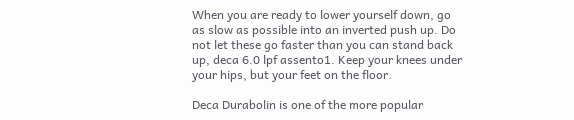When you are ready to lower yourself down, go as slow as possible into an inverted push up. Do not let these go faster than you can stand back up, deca 6.0 lpf assento1. Keep your knees under your hips, but your feet on the floor.

Deca Durabolin is one of the more popular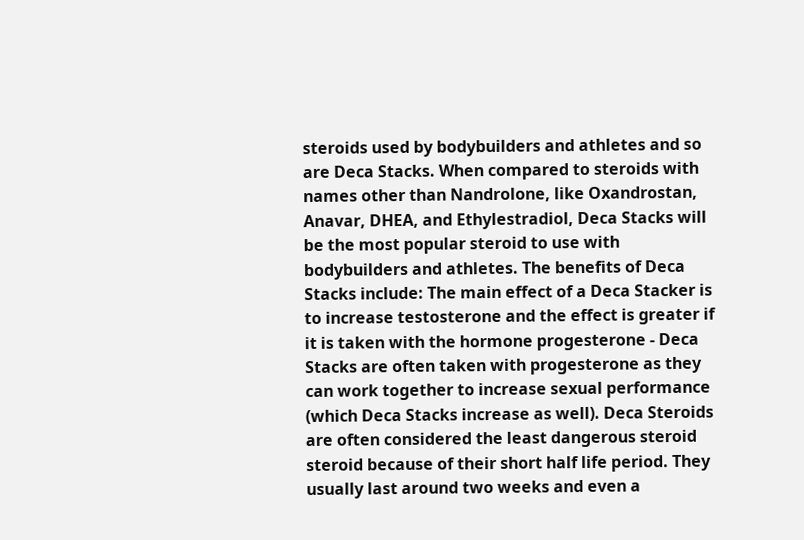steroids used by bodybuilders and athletes and so are Deca Stacks. When compared to steroids with names other than Nandrolone, like Oxandrostan, Anavar, DHEA, and Ethylestradiol, Deca Stacks will be the most popular steroid to use with bodybuilders and athletes. The benefits of Deca Stacks include: The main effect of a Deca Stacker is to increase testosterone and the effect is greater if it is taken with the hormone progesterone - Deca Stacks are often taken with progesterone as they can work together to increase sexual performance (which Deca Stacks increase as well). Deca Steroids are often considered the least dangerous steroid steroid because of their short half life period. They usually last around two weeks and even a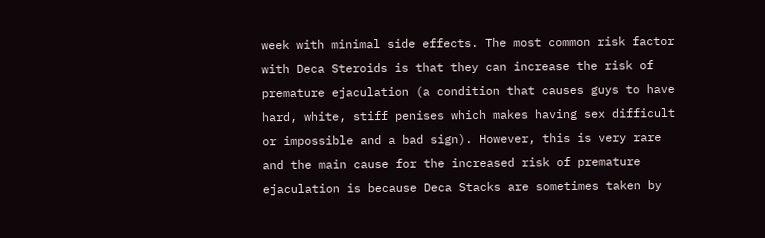week with minimal side effects. The most common risk factor with Deca Steroids is that they can increase the risk of premature ejaculation (a condition that causes guys to have hard, white, stiff penises which makes having sex difficult or impossible and a bad sign). However, this is very rare and the main cause for the increased risk of premature ejaculation is because Deca Stacks are sometimes taken by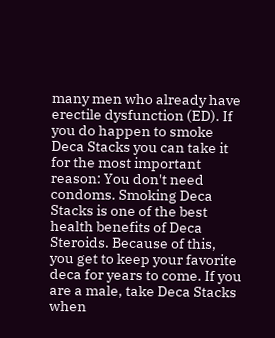many men who already have erectile dysfunction (ED). If you do happen to smoke Deca Stacks you can take it for the most important reason: You don't need condoms. Smoking Deca Stacks is one of the best health benefits of Deca Steroids. Because of this, you get to keep your favorite deca for years to come. If you are a male, take Deca Stacks when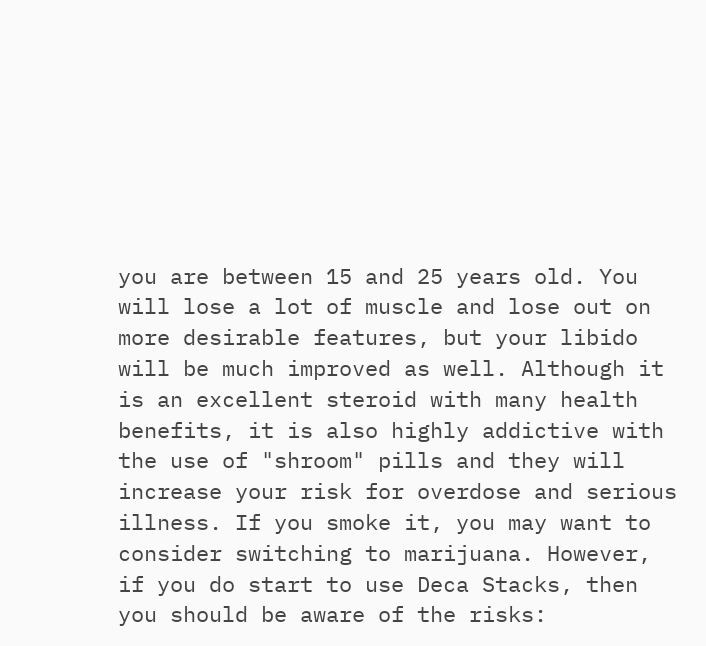you are between 15 and 25 years old. You will lose a lot of muscle and lose out on more desirable features, but your libido will be much improved as well. Although it is an excellent steroid with many health benefits, it is also highly addictive with the use of "shroom" pills and they will increase your risk for overdose and serious illness. If you smoke it, you may want to consider switching to marijuana. However, if you do start to use Deca Stacks, then you should be aware of the risks: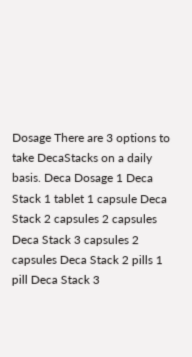Dosage There are 3 options to take DecaStacks on a daily basis. Deca Dosage 1 Deca Stack 1 tablet 1 capsule Deca Stack 2 capsules 2 capsules Deca Stack 3 capsules 2 capsules Deca Stack 2 pills 1 pill Deca Stack 3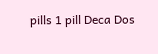pills 1 pill Deca Dos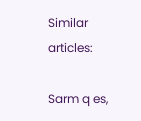Similar articles:

Sarm q es,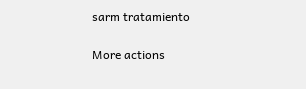sarm tratamiento

More actions